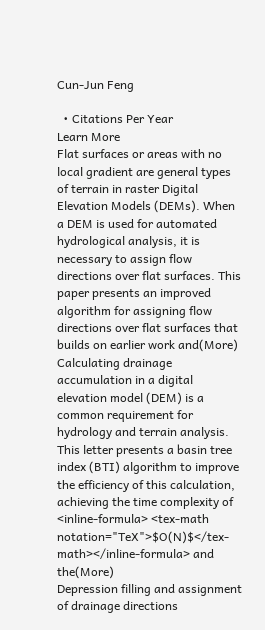Cun-Jun Feng

  • Citations Per Year
Learn More
Flat surfaces or areas with no local gradient are general types of terrain in raster Digital Elevation Models (DEMs). When a DEM is used for automated hydrological analysis, it is necessary to assign flow directions over flat surfaces. This paper presents an improved algorithm for assigning flow directions over flat surfaces that builds on earlier work and(More)
Calculating drainage accumulation in a digital elevation model (DEM) is a common requirement for hydrology and terrain analysis. This letter presents a basin tree index (BTI) algorithm to improve the efficiency of this calculation, achieving the time complexity of <inline-formula> <tex-math notation="TeX">$O(N)$</tex-math></inline-formula> and the(More)
Depression filling and assignment of drainage directions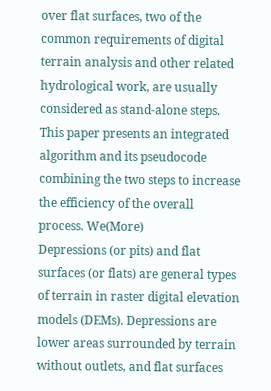over flat surfaces, two of the common requirements of digital terrain analysis and other related hydrological work, are usually considered as stand-alone steps. This paper presents an integrated algorithm and its pseudocode combining the two steps to increase the efficiency of the overall process. We(More)
Depressions (or pits) and flat surfaces (or flats) are general types of terrain in raster digital elevation models (DEMs). Depressions are lower areas surrounded by terrain without outlets, and flat surfaces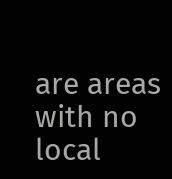are areas with no local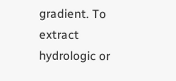gradient. To extract hydrologic or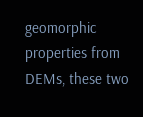geomorphic properties from DEMs, these two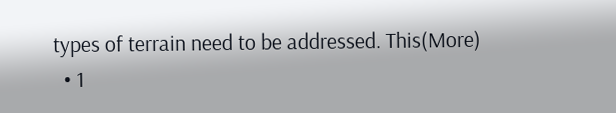types of terrain need to be addressed. This(More)
  • 1